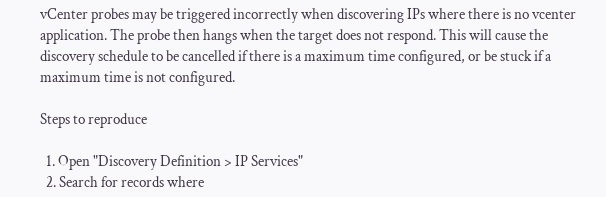vCenter probes may be triggered incorrectly when discovering IPs where there is no vcenter application. The probe then hangs when the target does not respond. This will cause the discovery schedule to be cancelled if there is a maximum time configured, or be stuck if a maximum time is not configured.

Steps to reproduce

  1. Open "Discovery Definition > IP Services"
  2. Search for records where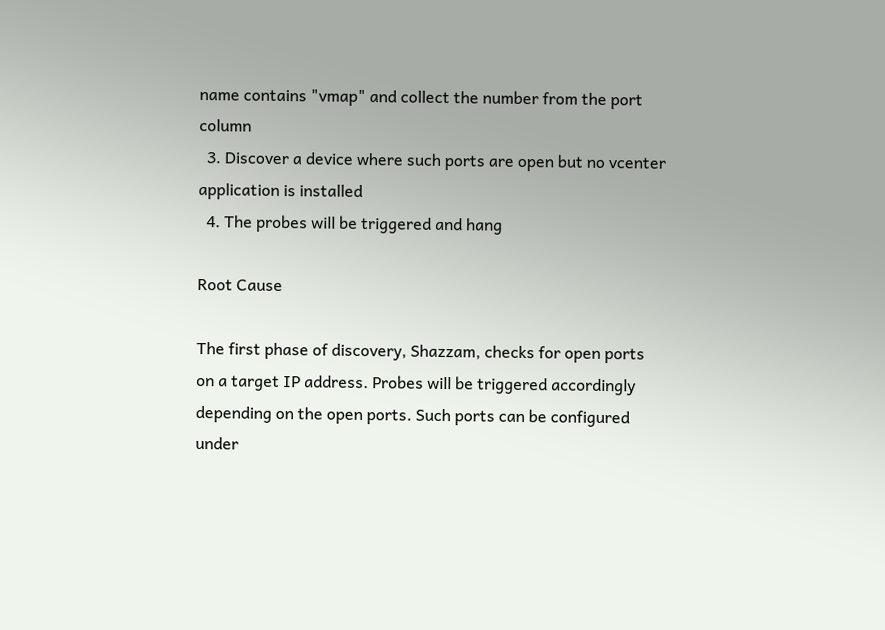name contains "vmap" and collect the number from the port column
  3. Discover a device where such ports are open but no vcenter application is installed
  4. The probes will be triggered and hang

Root Cause

The first phase of discovery, Shazzam, checks for open ports on a target IP address. Probes will be triggered accordingly depending on the open ports. Such ports can be configured under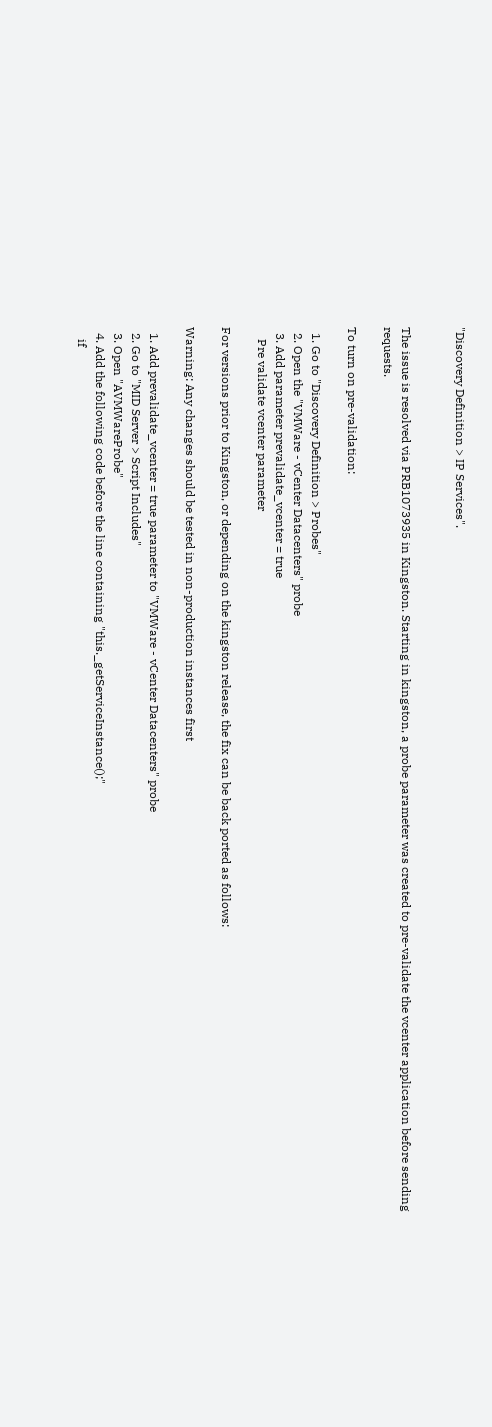"Discovery Definition > IP Services".


The issue is resolved via PRB1073935 in Kingston. Starting in kingston, a probe parameter was created to pre-validate the vcenter application before sending requests.

To turn on pre-validation:

  1. Go to "Discovery Definition > Probes"
  2. Open the "VMWare - vCenter Datacenters" probe
  3. Add parameter prevalidate_vcenter = true
    Pre validate vcenter parameter

For versions prior to Kingston, or depending on the kingston release, the fix can be back ported as follows:

Warning: Any changes should be tested in non-production instances first

  1. Add prevalidate_vcenter = true parameter to "VMWare - vCenter Datacenters" probe
  2. Go to "MID Server > Script Includes"
  3. Open "AVMWareProbe"
  4. Add the following code before the line containing "this._getServiceInstance();"
    if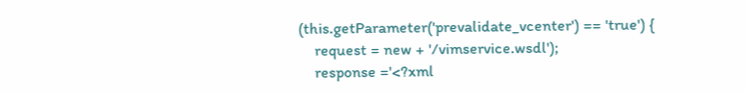(this.getParameter('prevalidate_vcenter') == 'true') {
    request = new + '/vimservice.wsdl');
    response ='<?xml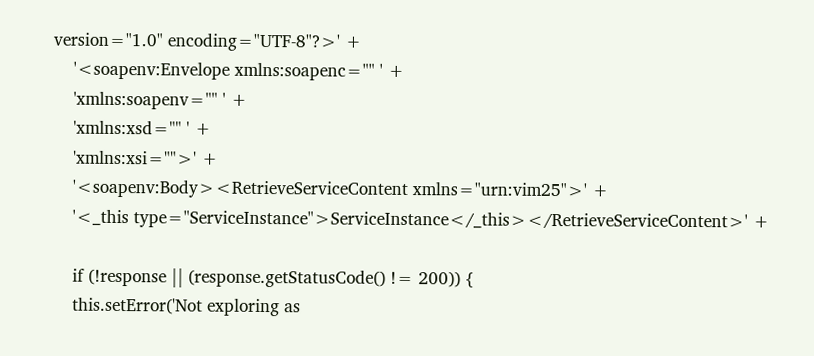version="1.0" encoding="UTF-8"?>' +
    '<soapenv:Envelope xmlns:soapenc="" ' +
    'xmlns:soapenv="" ' +
    'xmlns:xsd="" ' +
    'xmlns:xsi="">' +
    '<soapenv:Body><RetrieveServiceContent xmlns="urn:vim25">' +
    '<_this type="ServiceInstance">ServiceInstance</_this></RetrieveServiceContent>' +

    if (!response || (response.getStatusCode() != 200)) {
    this.setError('Not exploring as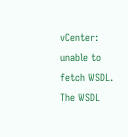vCenter: unable to fetch WSDL. The WSDL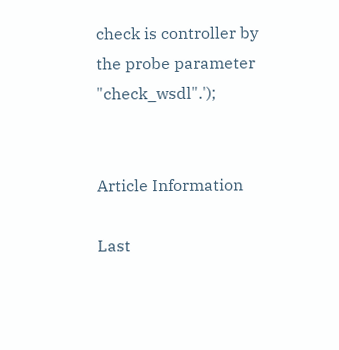check is controller by the probe parameter "check_wsdl".');


Article Information

Last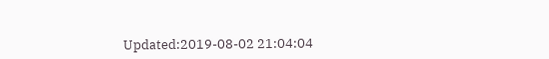Updated:2019-08-02 21:04:04